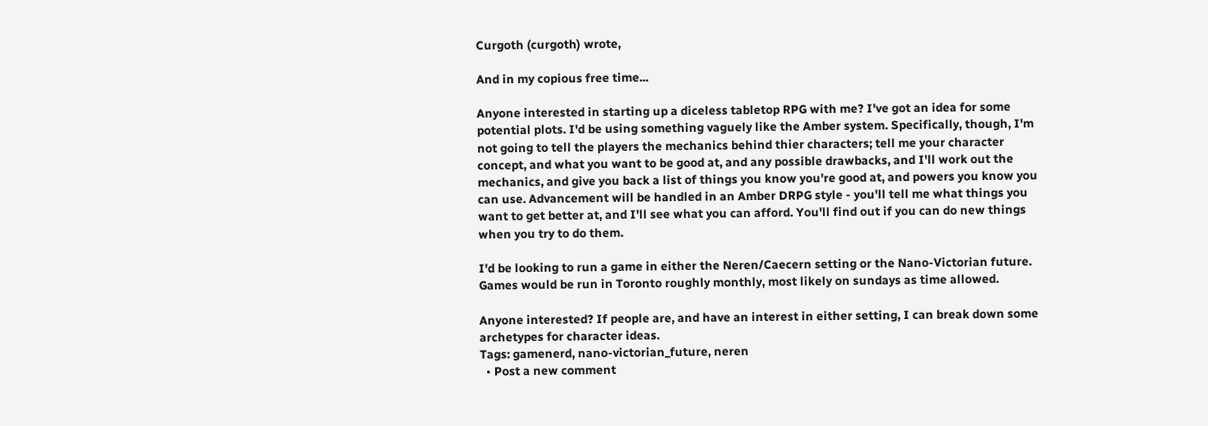Curgoth (curgoth) wrote,

And in my copious free time...

Anyone interested in starting up a diceless tabletop RPG with me? I've got an idea for some potential plots. I'd be using something vaguely like the Amber system. Specifically, though, I'm not going to tell the players the mechanics behind thier characters; tell me your character concept, and what you want to be good at, and any possible drawbacks, and I'll work out the mechanics, and give you back a list of things you know you're good at, and powers you know you can use. Advancement will be handled in an Amber DRPG style - you'll tell me what things you want to get better at, and I'll see what you can afford. You'll find out if you can do new things when you try to do them.

I'd be looking to run a game in either the Neren/Caecern setting or the Nano-Victorian future. Games would be run in Toronto roughly monthly, most likely on sundays as time allowed.

Anyone interested? If people are, and have an interest in either setting, I can break down some archetypes for character ideas.
Tags: gamenerd, nano-victorian_future, neren
  • Post a new comment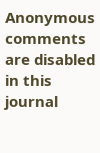Anonymous comments are disabled in this journal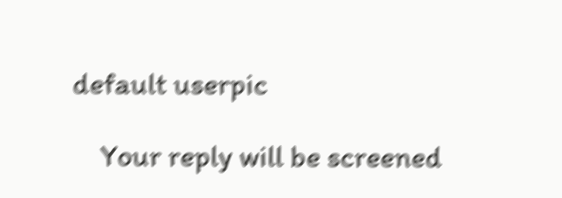default userpic

    Your reply will be screened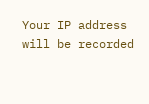Your IP address will be recorded